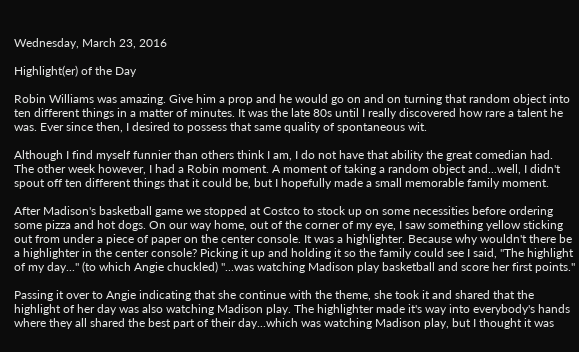Wednesday, March 23, 2016

Highlight(er) of the Day

Robin Williams was amazing. Give him a prop and he would go on and on turning that random object into ten different things in a matter of minutes. It was the late 80s until I really discovered how rare a talent he was. Ever since then, I desired to possess that same quality of spontaneous wit.

Although I find myself funnier than others think I am, I do not have that ability the great comedian had. The other week however, I had a Robin moment. A moment of taking a random object and...well, I didn't spout off ten different things that it could be, but I hopefully made a small memorable family moment.

After Madison's basketball game we stopped at Costco to stock up on some necessities before ordering some pizza and hot dogs. On our way home, out of the corner of my eye, I saw something yellow sticking out from under a piece of paper on the center console. It was a highlighter. Because why wouldn't there be a highlighter in the center console? Picking it up and holding it so the family could see I said, "The highlight of my day..." (to which Angie chuckled) "...was watching Madison play basketball and score her first points."

Passing it over to Angie indicating that she continue with the theme, she took it and shared that the highlight of her day was also watching Madison play. The highlighter made it's way into everybody's hands where they all shared the best part of their day...which was watching Madison play, but I thought it was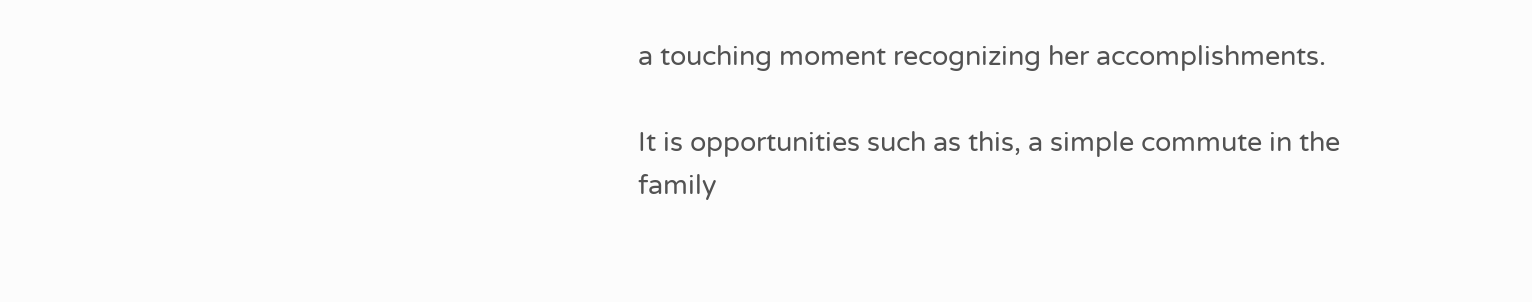a touching moment recognizing her accomplishments.

It is opportunities such as this, a simple commute in the family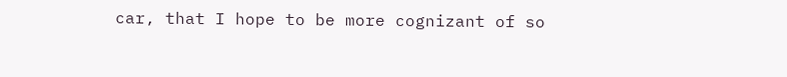car, that I hope to be more cognizant of so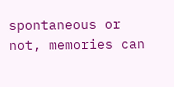spontaneous or not, memories can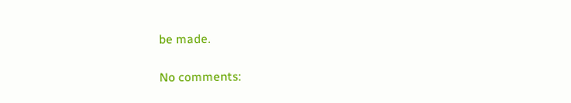be made.

No comments: